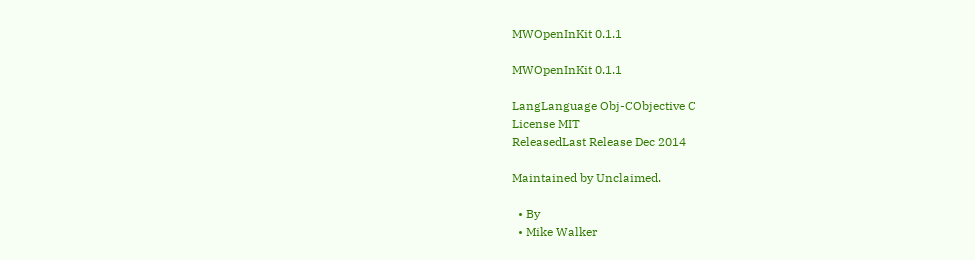MWOpenInKit 0.1.1

MWOpenInKit 0.1.1

LangLanguage Obj-CObjective C
License MIT
ReleasedLast Release Dec 2014

Maintained by Unclaimed.

  • By
  • Mike Walker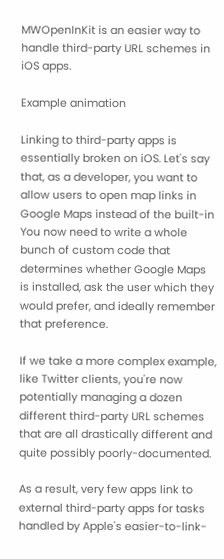MWOpenInKit is an easier way to handle third-party URL schemes in iOS apps.

Example animation

Linking to third-party apps is essentially broken on iOS. Let's say that, as a developer, you want to allow users to open map links in Google Maps instead of the built-in You now need to write a whole bunch of custom code that determines whether Google Maps is installed, ask the user which they would prefer, and ideally remember that preference.

If we take a more complex example, like Twitter clients, you're now potentially managing a dozen different third-party URL schemes that are all drastically different and quite possibly poorly-documented.

As a result, very few apps link to external third-party apps for tasks handled by Apple's easier-to-link-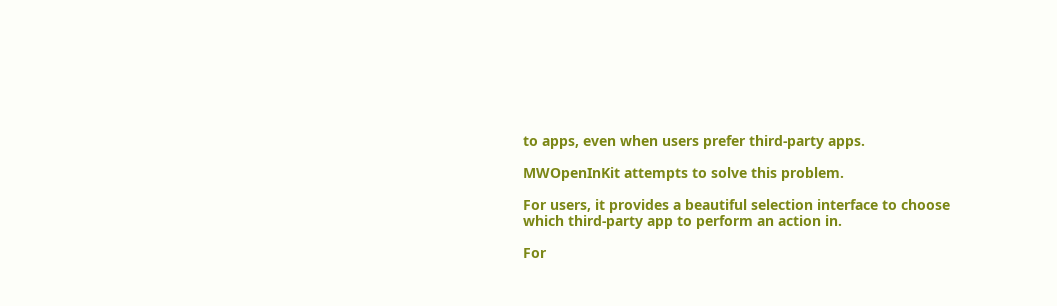to apps, even when users prefer third-party apps.

MWOpenInKit attempts to solve this problem.

For users, it provides a beautiful selection interface to choose which third-party app to perform an action in.

For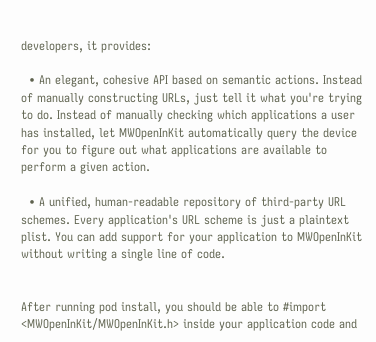developers, it provides:

  • An elegant, cohesive API based on semantic actions. Instead of manually constructing URLs, just tell it what you're trying to do. Instead of manually checking which applications a user has installed, let MWOpenInKit automatically query the device for you to figure out what applications are available to perform a given action.

  • A unified, human-readable repository of third-party URL schemes. Every application's URL scheme is just a plaintext plist. You can add support for your application to MWOpenInKit without writing a single line of code.


After running pod install, you should be able to #import <MWOpenInKit/MWOpenInKit.h> inside your application code and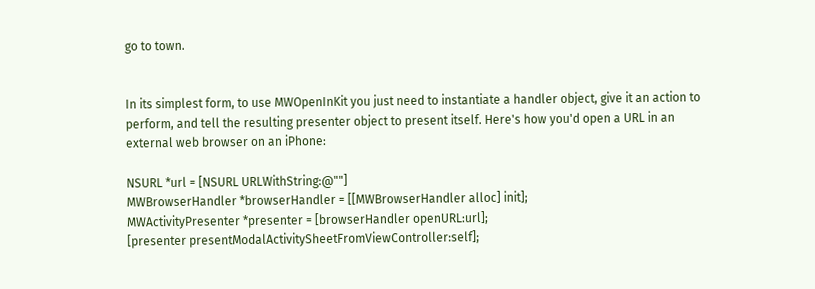go to town.


In its simplest form, to use MWOpenInKit you just need to instantiate a handler object, give it an action to perform, and tell the resulting presenter object to present itself. Here's how you'd open a URL in an external web browser on an iPhone:

NSURL *url = [NSURL URLWithString:@""]
MWBrowserHandler *browserHandler = [[MWBrowserHandler alloc] init];
MWActivityPresenter *presenter = [browserHandler openURL:url];
[presenter presentModalActivitySheetFromViewController:self];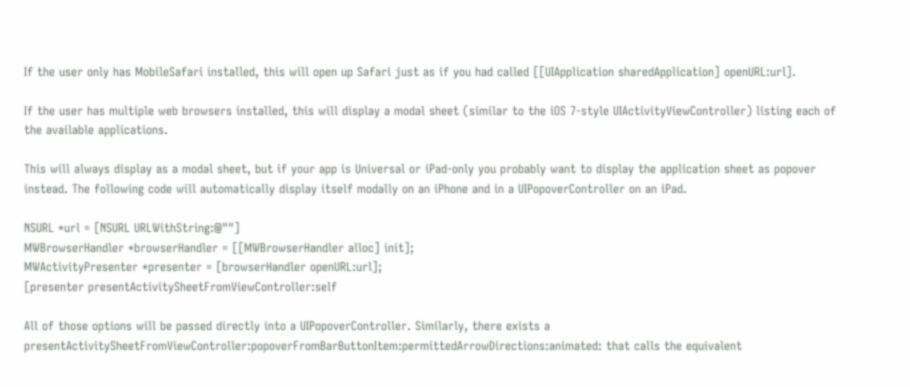If the user only has MobileSafari installed, this will open up Safari just as if you had called [[UIApplication sharedApplication] openURL:url].

If the user has multiple web browsers installed, this will display a modal sheet (similar to the iOS 7-style UIActivityViewController) listing each of the available applications.

This will always display as a modal sheet, but if your app is Universal or iPad-only you probably want to display the application sheet as popover instead. The following code will automatically display itself modally on an iPhone and in a UIPopoverController on an iPad.

NSURL *url = [NSURL URLWithString:@""]
MWBrowserHandler *browserHandler = [[MWBrowserHandler alloc] init];
MWActivityPresenter *presenter = [browserHandler openURL:url];
[presenter presentActivitySheetFromViewController:self

All of those options will be passed directly into a UIPopoverController. Similarly, there exists a presentActivitySheetFromViewController:popoverFromBarButtonItem:permittedArrowDirections:animated: that calls the equivalent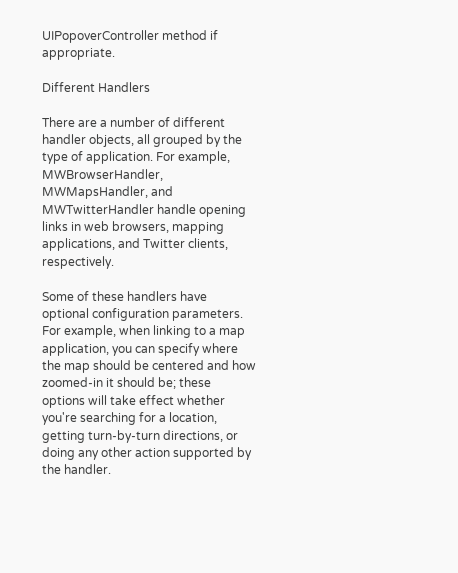UIPopoverController method if appropriate.

Different Handlers

There are a number of different handler objects, all grouped by the type of application. For example, MWBrowserHandler, MWMapsHandler, and MWTwitterHandler handle opening links in web browsers, mapping applications, and Twitter clients, respectively.

Some of these handlers have optional configuration parameters. For example, when linking to a map application, you can specify where the map should be centered and how zoomed-in it should be; these options will take effect whether you're searching for a location, getting turn-by-turn directions, or doing any other action supported by the handler.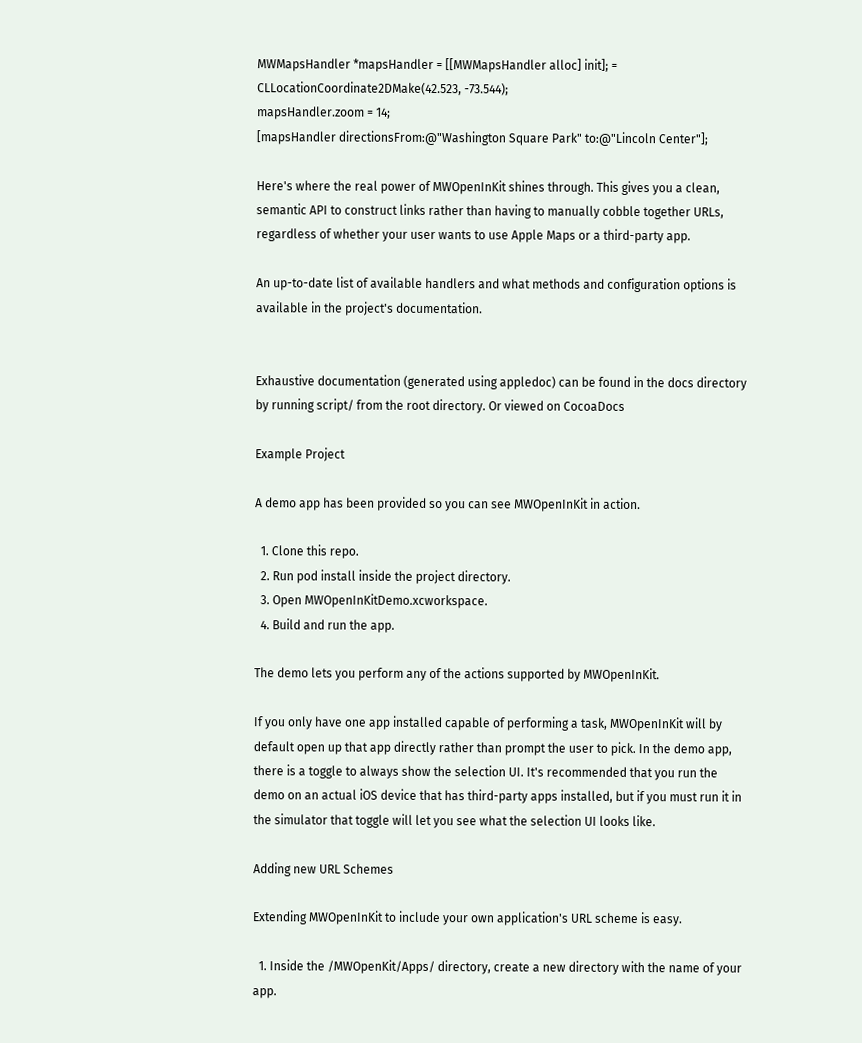MWMapsHandler *mapsHandler = [[MWMapsHandler alloc] init]; = CLLocationCoordinate2DMake(42.523, -73.544);
mapsHandler.zoom = 14;
[mapsHandler directionsFrom:@"Washington Square Park" to:@"Lincoln Center"];

Here's where the real power of MWOpenInKit shines through. This gives you a clean, semantic API to construct links rather than having to manually cobble together URLs, regardless of whether your user wants to use Apple Maps or a third-party app.

An up-to-date list of available handlers and what methods and configuration options is available in the project's documentation.


Exhaustive documentation (generated using appledoc) can be found in the docs directory by running script/ from the root directory. Or viewed on CocoaDocs

Example Project

A demo app has been provided so you can see MWOpenInKit in action.

  1. Clone this repo.
  2. Run pod install inside the project directory.
  3. Open MWOpenInKitDemo.xcworkspace.
  4. Build and run the app.

The demo lets you perform any of the actions supported by MWOpenInKit.

If you only have one app installed capable of performing a task, MWOpenInKit will by default open up that app directly rather than prompt the user to pick. In the demo app, there is a toggle to always show the selection UI. It's recommended that you run the demo on an actual iOS device that has third-party apps installed, but if you must run it in the simulator that toggle will let you see what the selection UI looks like.

Adding new URL Schemes

Extending MWOpenInKit to include your own application's URL scheme is easy.

  1. Inside the /MWOpenKit/Apps/ directory, create a new directory with the name of your app.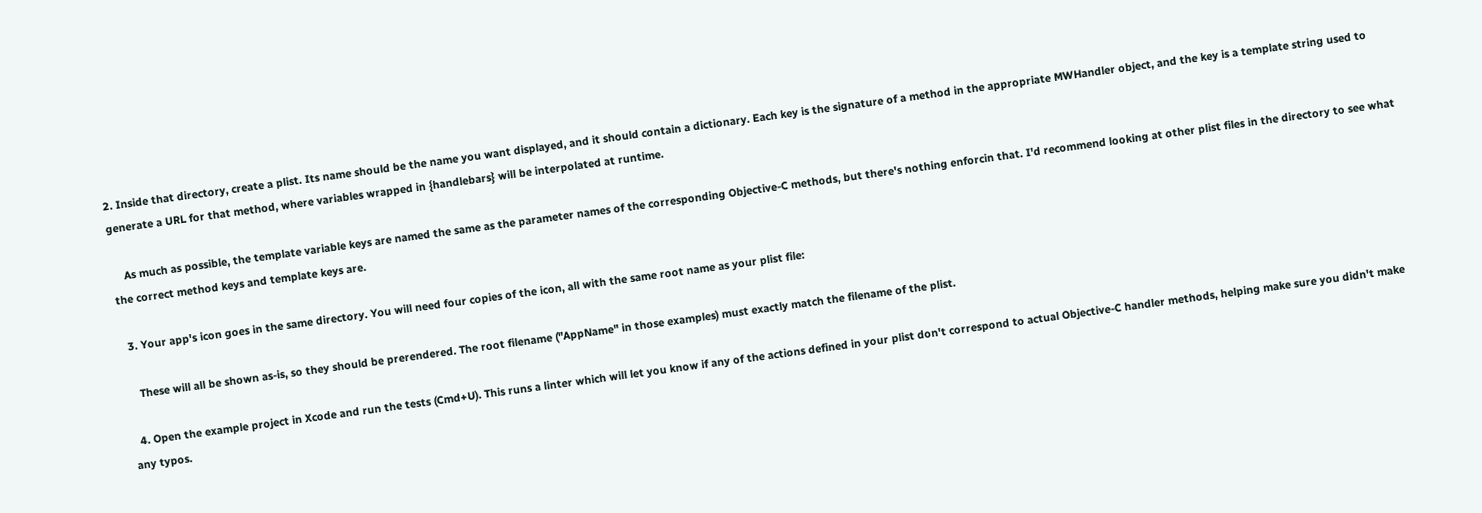2. Inside that directory, create a plist. Its name should be the name you want displayed, and it should contain a dictionary. Each key is the signature of a method in the appropriate MWHandler object, and the key is a template string used to generate a URL for that method, where variables wrapped in {handlebars} will be interpolated at runtime.

    As much as possible, the template variable keys are named the same as the parameter names of the corresponding Objective-C methods, but there's nothing enforcin that. I'd recommend looking at other plist files in the directory to see what the correct method keys and template keys are.

  3. Your app's icon goes in the same directory. You will need four copies of the icon, all with the same root name as your plist file:

    These will all be shown as-is, so they should be prerendered. The root filename ("AppName" in those examples) must exactly match the filename of the plist.

  4. Open the example project in Xcode and run the tests (Cmd+U). This runs a linter which will let you know if any of the actions defined in your plist don't correspond to actual Objective-C handler methods, helping make sure you didn't make any typos.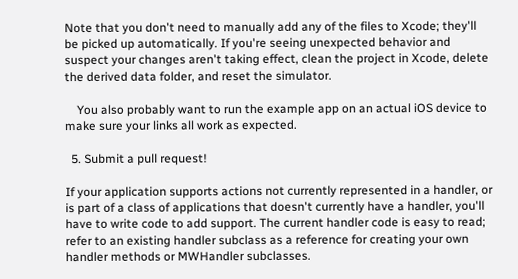Note that you don't need to manually add any of the files to Xcode; they'll be picked up automatically. If you're seeing unexpected behavior and suspect your changes aren't taking effect, clean the project in Xcode, delete the derived data folder, and reset the simulator.

    You also probably want to run the example app on an actual iOS device to make sure your links all work as expected.

  5. Submit a pull request!

If your application supports actions not currently represented in a handler, or is part of a class of applications that doesn't currently have a handler, you'll have to write code to add support. The current handler code is easy to read; refer to an existing handler subclass as a reference for creating your own handler methods or MWHandler subclasses.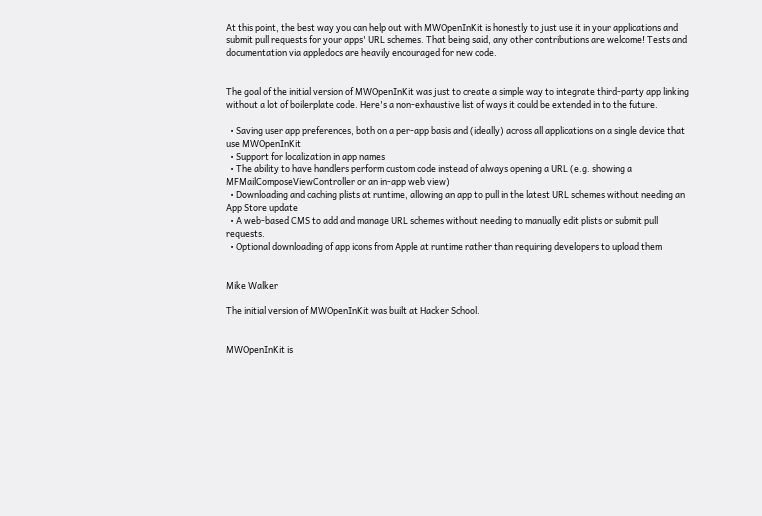At this point, the best way you can help out with MWOpenInKit is honestly to just use it in your applications and submit pull requests for your apps' URL schemes. That being said, any other contributions are welcome! Tests and documentation via appledocs are heavily encouraged for new code.


The goal of the initial version of MWOpenInKit was just to create a simple way to integrate third-party app linking without a lot of boilerplate code. Here's a non-exhaustive list of ways it could be extended in to the future.

  • Saving user app preferences, both on a per-app basis and (ideally) across all applications on a single device that use MWOpenInKit
  • Support for localization in app names
  • The ability to have handlers perform custom code instead of always opening a URL (e.g. showing a MFMailComposeViewController or an in-app web view)
  • Downloading and caching plists at runtime, allowing an app to pull in the latest URL schemes without needing an App Store update
  • A web-based CMS to add and manage URL schemes without needing to manually edit plists or submit pull requests.
  • Optional downloading of app icons from Apple at runtime rather than requiring developers to upload them


Mike Walker

The initial version of MWOpenInKit was built at Hacker School.


MWOpenInKit is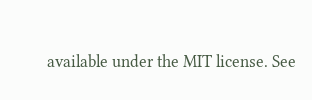available under the MIT license. See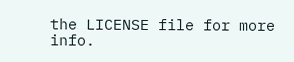the LICENSE file for more info.